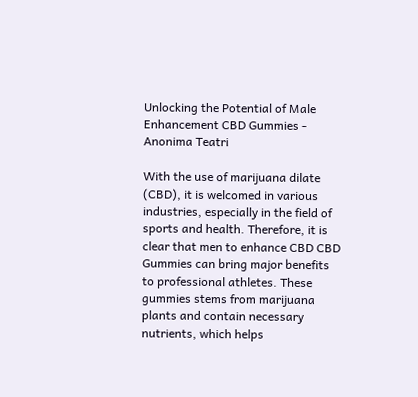Unlocking the Potential of Male Enhancement CBD Gummies - Anonima Teatri

With the use of marijuana dilate (CBD), it is welcomed in various industries, especially in the field of sports and health. Therefore, it is clear that men to enhance CBD CBD Gummies can bring major benefits to professional athletes. These gummies stems from marijuana plants and contain necessary nutrients, which helps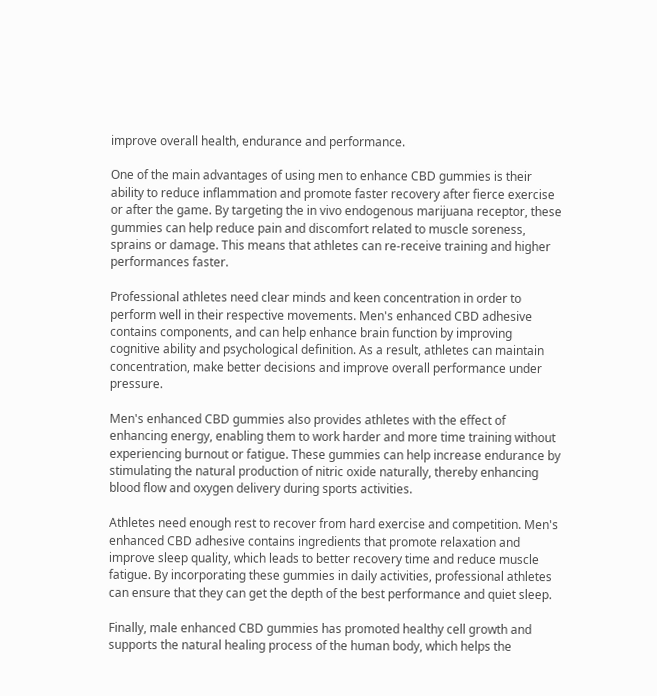improve overall health, endurance and performance.

One of the main advantages of using men to enhance CBD gummies is their ability to reduce inflammation and promote faster recovery after fierce exercise or after the game. By targeting the in vivo endogenous marijuana receptor, these gummies can help reduce pain and discomfort related to muscle soreness, sprains or damage. This means that athletes can re-receive training and higher performances faster.

Professional athletes need clear minds and keen concentration in order to perform well in their respective movements. Men's enhanced CBD adhesive contains components, and can help enhance brain function by improving cognitive ability and psychological definition. As a result, athletes can maintain concentration, make better decisions and improve overall performance under pressure.

Men's enhanced CBD gummies also provides athletes with the effect of enhancing energy, enabling them to work harder and more time training without experiencing burnout or fatigue. These gummies can help increase endurance by stimulating the natural production of nitric oxide naturally, thereby enhancing blood flow and oxygen delivery during sports activities.

Athletes need enough rest to recover from hard exercise and competition. Men's enhanced CBD adhesive contains ingredients that promote relaxation and improve sleep quality, which leads to better recovery time and reduce muscle fatigue. By incorporating these gummies in daily activities, professional athletes can ensure that they can get the depth of the best performance and quiet sleep.

Finally, male enhanced CBD gummies has promoted healthy cell growth and supports the natural healing process of the human body, which helps the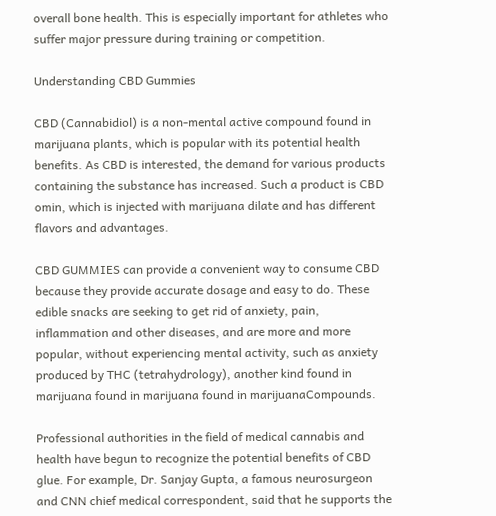overall bone health. This is especially important for athletes who suffer major pressure during training or competition.

Understanding CBD Gummies

CBD (Cannabidiol) is a non-mental active compound found in marijuana plants, which is popular with its potential health benefits. As CBD is interested, the demand for various products containing the substance has increased. Such a product is CBD omin, which is injected with marijuana dilate and has different flavors and advantages.

CBD GUMMIES can provide a convenient way to consume CBD because they provide accurate dosage and easy to do. These edible snacks are seeking to get rid of anxiety, pain, inflammation and other diseases, and are more and more popular, without experiencing mental activity, such as anxiety produced by THC (tetrahydrology), another kind found in marijuana found in marijuana found in marijuanaCompounds.

Professional authorities in the field of medical cannabis and health have begun to recognize the potential benefits of CBD glue. For example, Dr. Sanjay Gupta, a famous neurosurgeon and CNN chief medical correspondent, said that he supports the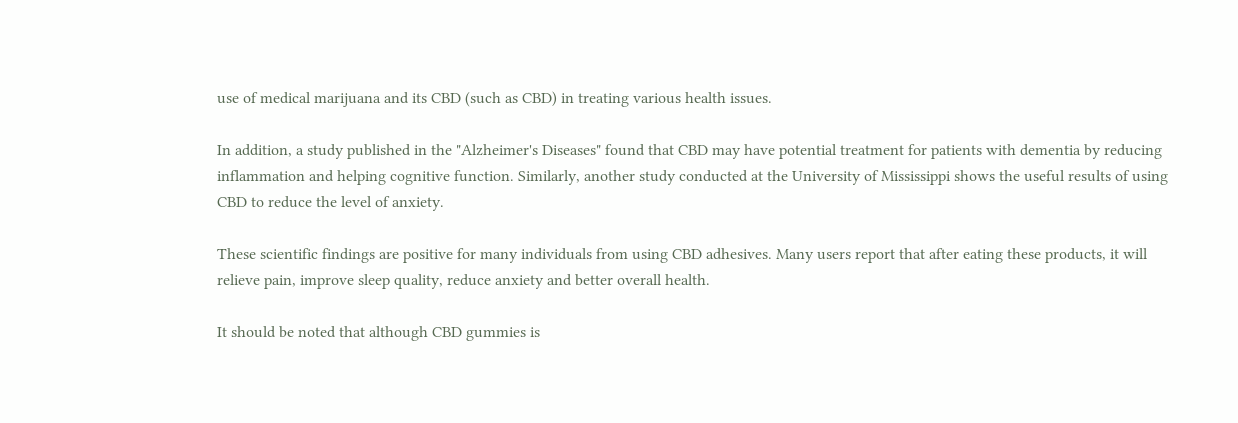use of medical marijuana and its CBD (such as CBD) in treating various health issues.

In addition, a study published in the "Alzheimer's Diseases" found that CBD may have potential treatment for patients with dementia by reducing inflammation and helping cognitive function. Similarly, another study conducted at the University of Mississippi shows the useful results of using CBD to reduce the level of anxiety.

These scientific findings are positive for many individuals from using CBD adhesives. Many users report that after eating these products, it will relieve pain, improve sleep quality, reduce anxiety and better overall health.

It should be noted that although CBD gummies is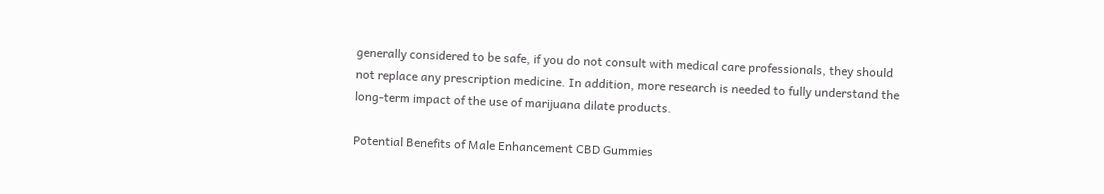generally considered to be safe, if you do not consult with medical care professionals, they should not replace any prescription medicine. In addition, more research is needed to fully understand the long-term impact of the use of marijuana dilate products.

Potential Benefits of Male Enhancement CBD Gummies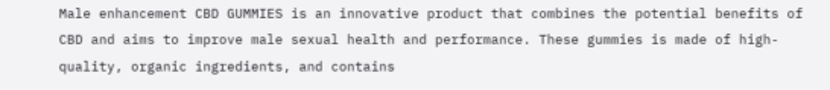Male enhancement CBD GUMMIES is an innovative product that combines the potential benefits of CBD and aims to improve male sexual health and performance. These gummies is made of high-quality, organic ingredients, and contains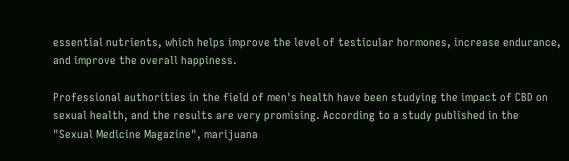essential nutrients, which helps improve the level of testicular hormones, increase endurance, and improve the overall happiness.

Professional authorities in the field of men's health have been studying the impact of CBD on sexual health, and the results are very promising. According to a study published in the "Sexual Medicine Magazine", marijuana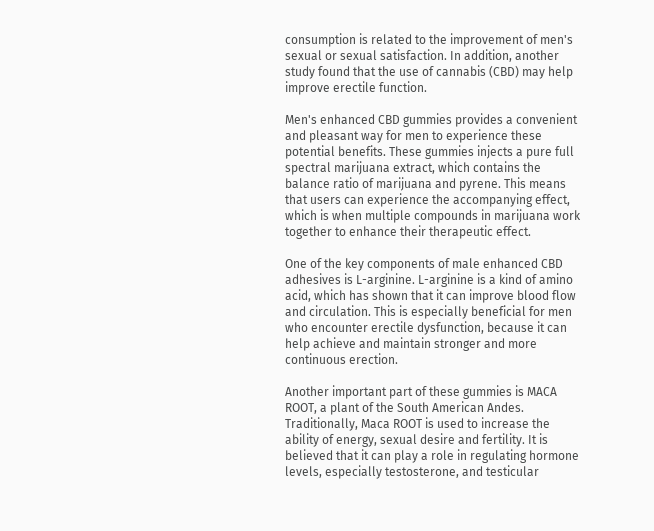consumption is related to the improvement of men's sexual or sexual satisfaction. In addition, another study found that the use of cannabis (CBD) may help improve erectile function.

Men's enhanced CBD gummies provides a convenient and pleasant way for men to experience these potential benefits. These gummies injects a pure full spectral marijuana extract, which contains the balance ratio of marijuana and pyrene. This means that users can experience the accompanying effect, which is when multiple compounds in marijuana work together to enhance their therapeutic effect.

One of the key components of male enhanced CBD adhesives is L-arginine. L-arginine is a kind of amino acid, which has shown that it can improve blood flow and circulation. This is especially beneficial for men who encounter erectile dysfunction, because it can help achieve and maintain stronger and more continuous erection.

Another important part of these gummies is MACA ROOT, a plant of the South American Andes. Traditionally, Maca ROOT is used to increase the ability of energy, sexual desire and fertility. It is believed that it can play a role in regulating hormone levels, especially testosterone, and testicular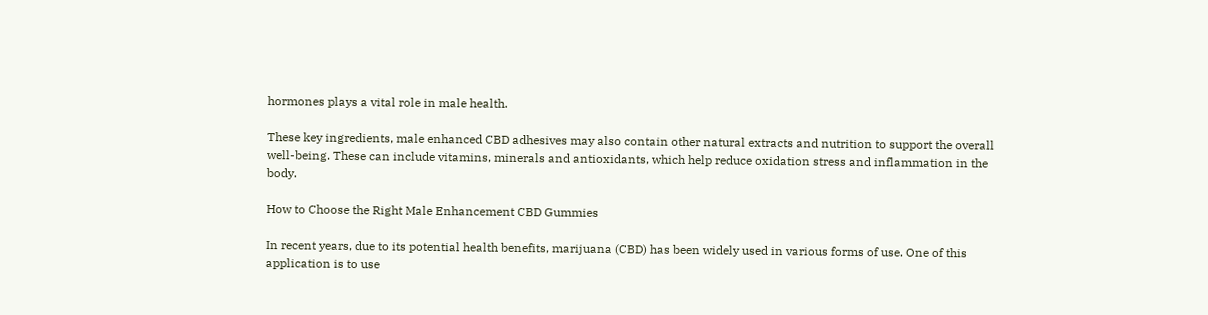hormones plays a vital role in male health.

These key ingredients, male enhanced CBD adhesives may also contain other natural extracts and nutrition to support the overall well-being. These can include vitamins, minerals and antioxidants, which help reduce oxidation stress and inflammation in the body.

How to Choose the Right Male Enhancement CBD Gummies

In recent years, due to its potential health benefits, marijuana (CBD) has been widely used in various forms of use. One of this application is to use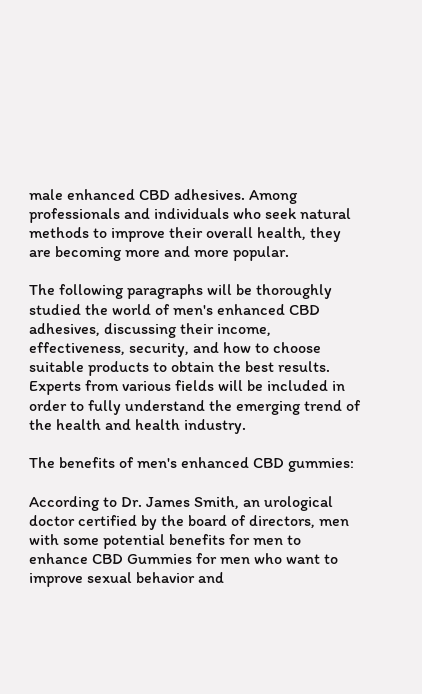male enhanced CBD adhesives. Among professionals and individuals who seek natural methods to improve their overall health, they are becoming more and more popular.

The following paragraphs will be thoroughly studied the world of men's enhanced CBD adhesives, discussing their income, effectiveness, security, and how to choose suitable products to obtain the best results. Experts from various fields will be included in order to fully understand the emerging trend of the health and health industry.

The benefits of men's enhanced CBD gummies:

According to Dr. James Smith, an urological doctor certified by the board of directors, men with some potential benefits for men to enhance CBD Gummies for men who want to improve sexual behavior and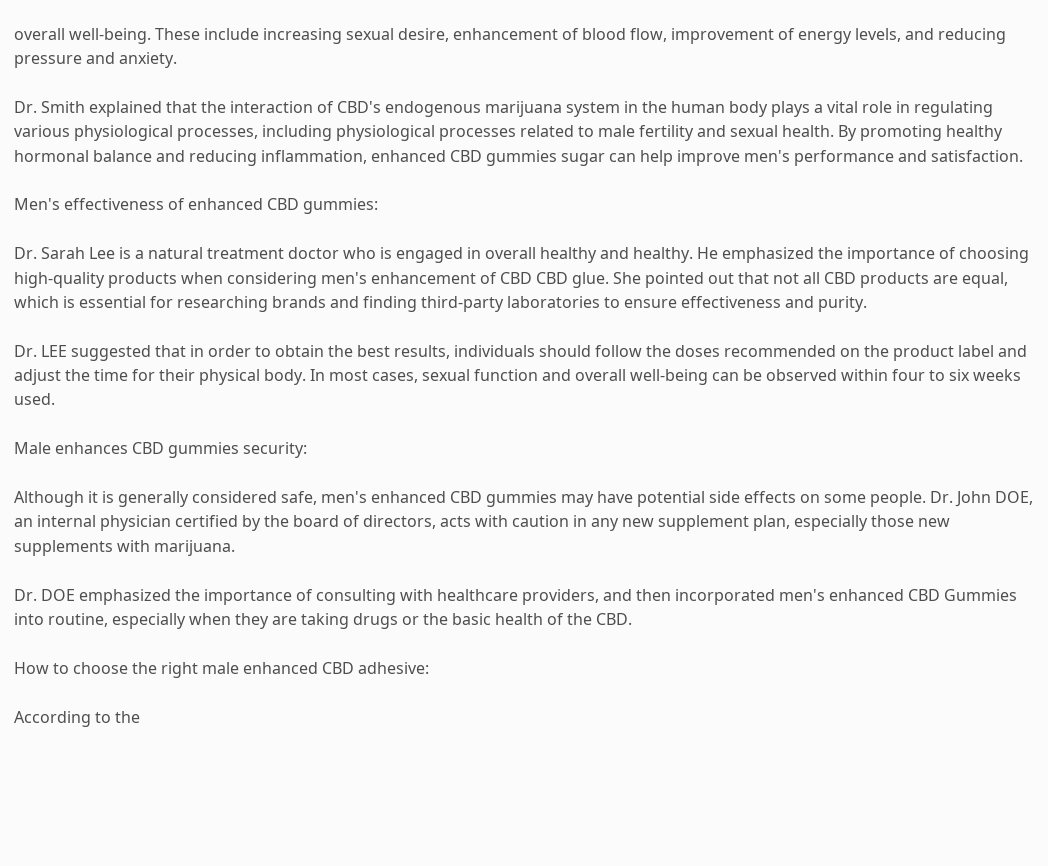overall well-being. These include increasing sexual desire, enhancement of blood flow, improvement of energy levels, and reducing pressure and anxiety.

Dr. Smith explained that the interaction of CBD's endogenous marijuana system in the human body plays a vital role in regulating various physiological processes, including physiological processes related to male fertility and sexual health. By promoting healthy hormonal balance and reducing inflammation, enhanced CBD gummies sugar can help improve men's performance and satisfaction.

Men's effectiveness of enhanced CBD gummies:

Dr. Sarah Lee is a natural treatment doctor who is engaged in overall healthy and healthy. He emphasized the importance of choosing high-quality products when considering men's enhancement of CBD CBD glue. She pointed out that not all CBD products are equal, which is essential for researching brands and finding third-party laboratories to ensure effectiveness and purity.

Dr. LEE suggested that in order to obtain the best results, individuals should follow the doses recommended on the product label and adjust the time for their physical body. In most cases, sexual function and overall well-being can be observed within four to six weeks used.

Male enhances CBD gummies security:

Although it is generally considered safe, men's enhanced CBD gummies may have potential side effects on some people. Dr. John DOE, an internal physician certified by the board of directors, acts with caution in any new supplement plan, especially those new supplements with marijuana.

Dr. DOE emphasized the importance of consulting with healthcare providers, and then incorporated men's enhanced CBD Gummies into routine, especially when they are taking drugs or the basic health of the CBD.

How to choose the right male enhanced CBD adhesive:

According to the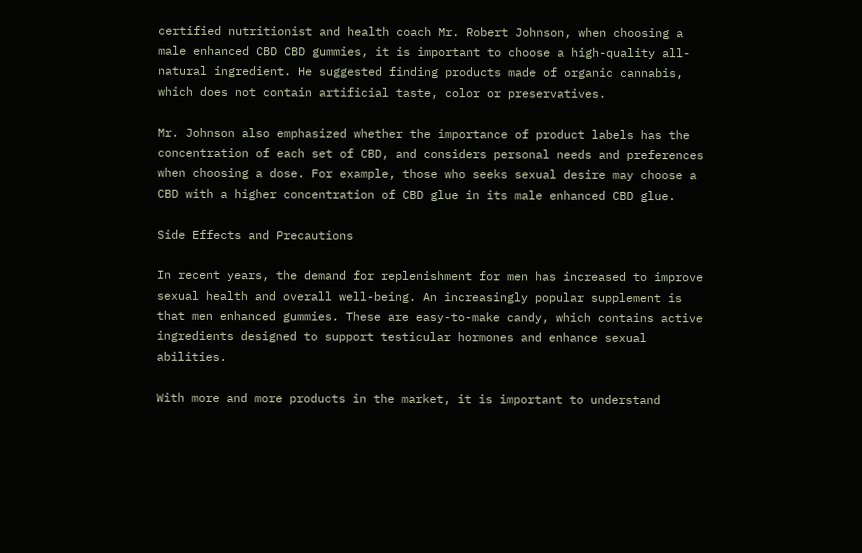certified nutritionist and health coach Mr. Robert Johnson, when choosing a male enhanced CBD CBD gummies, it is important to choose a high-quality all-natural ingredient. He suggested finding products made of organic cannabis, which does not contain artificial taste, color or preservatives.

Mr. Johnson also emphasized whether the importance of product labels has the concentration of each set of CBD, and considers personal needs and preferences when choosing a dose. For example, those who seeks sexual desire may choose a CBD with a higher concentration of CBD glue in its male enhanced CBD glue.

Side Effects and Precautions

In recent years, the demand for replenishment for men has increased to improve sexual health and overall well-being. An increasingly popular supplement is that men enhanced gummies. These are easy-to-make candy, which contains active ingredients designed to support testicular hormones and enhance sexual abilities.

With more and more products in the market, it is important to understand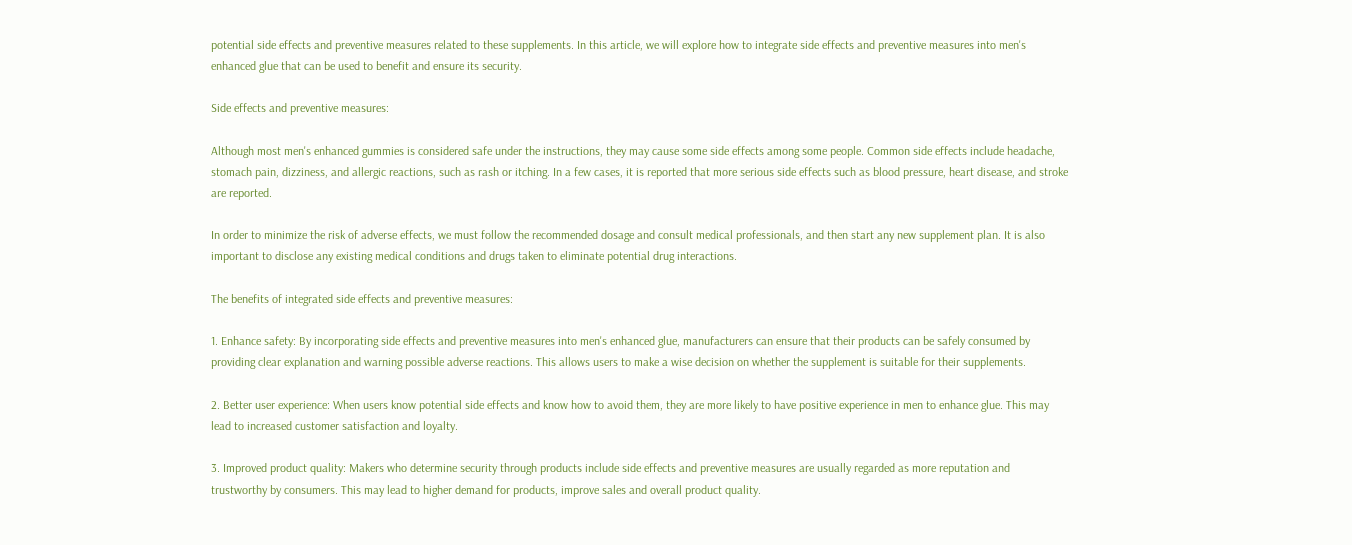potential side effects and preventive measures related to these supplements. In this article, we will explore how to integrate side effects and preventive measures into men's enhanced glue that can be used to benefit and ensure its security.

Side effects and preventive measures:

Although most men's enhanced gummies is considered safe under the instructions, they may cause some side effects among some people. Common side effects include headache, stomach pain, dizziness, and allergic reactions, such as rash or itching. In a few cases, it is reported that more serious side effects such as blood pressure, heart disease, and stroke are reported.

In order to minimize the risk of adverse effects, we must follow the recommended dosage and consult medical professionals, and then start any new supplement plan. It is also important to disclose any existing medical conditions and drugs taken to eliminate potential drug interactions.

The benefits of integrated side effects and preventive measures:

1. Enhance safety: By incorporating side effects and preventive measures into men's enhanced glue, manufacturers can ensure that their products can be safely consumed by providing clear explanation and warning possible adverse reactions. This allows users to make a wise decision on whether the supplement is suitable for their supplements.

2. Better user experience: When users know potential side effects and know how to avoid them, they are more likely to have positive experience in men to enhance glue. This may lead to increased customer satisfaction and loyalty.

3. Improved product quality: Makers who determine security through products include side effects and preventive measures are usually regarded as more reputation and trustworthy by consumers. This may lead to higher demand for products, improve sales and overall product quality.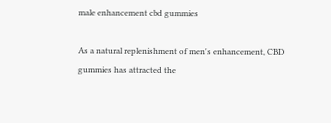male enhancement cbd gummies

As a natural replenishment of men's enhancement, CBD gummies has attracted the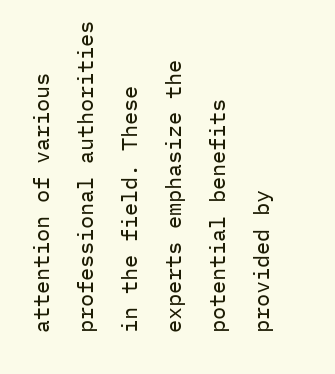attention of various professional authorities in the field. These experts emphasize the potential benefits provided by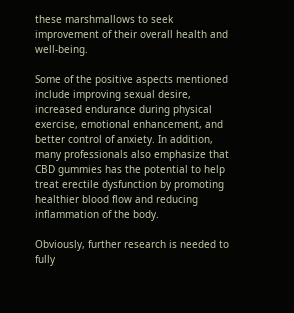these marshmallows to seek improvement of their overall health and well-being.

Some of the positive aspects mentioned include improving sexual desire, increased endurance during physical exercise, emotional enhancement, and better control of anxiety. In addition, many professionals also emphasize that CBD gummies has the potential to help treat erectile dysfunction by promoting healthier blood flow and reducing inflammation of the body.

Obviously, further research is needed to fully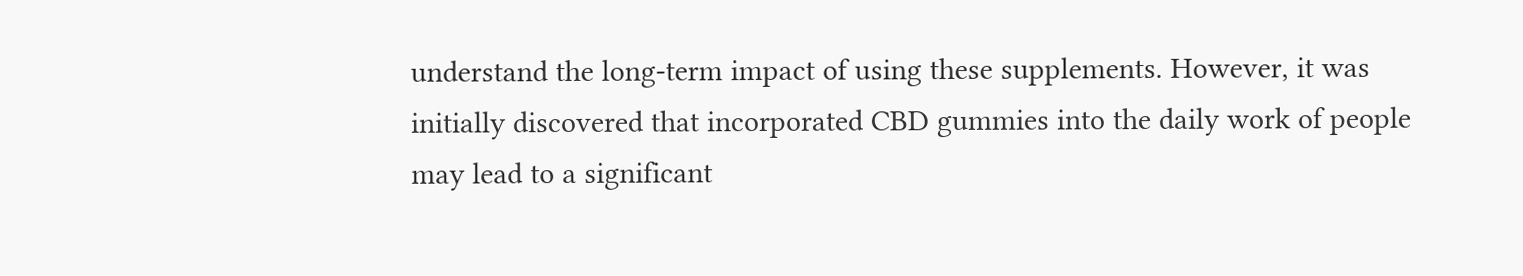understand the long-term impact of using these supplements. However, it was initially discovered that incorporated CBD gummies into the daily work of people may lead to a significant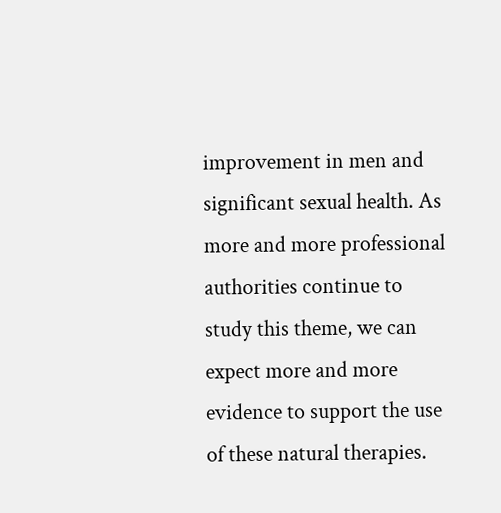improvement in men and significant sexual health. As more and more professional authorities continue to study this theme, we can expect more and more evidence to support the use of these natural therapies.